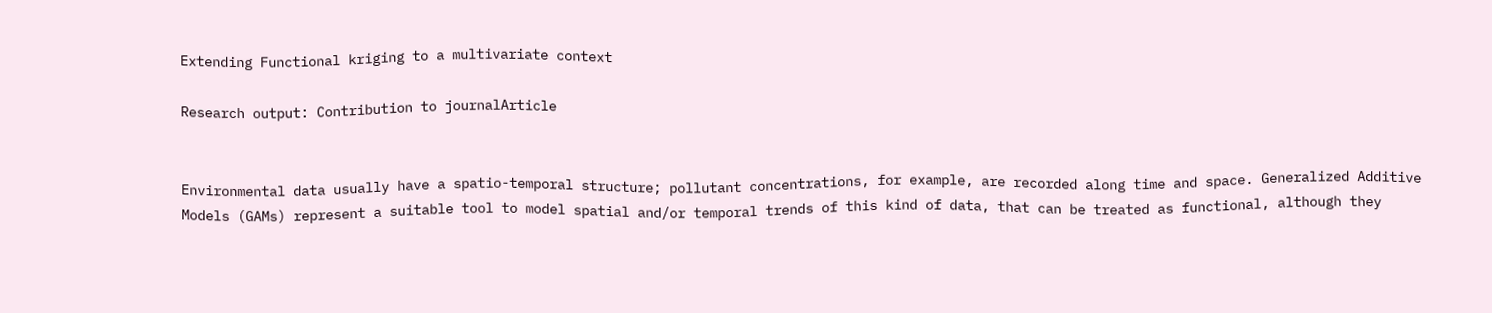Extending Functional kriging to a multivariate context

Research output: Contribution to journalArticle


Environmental data usually have a spatio-temporal structure; pollutant concentrations, for example, are recorded along time and space. Generalized Additive Models (GAMs) represent a suitable tool to model spatial and/or temporal trends of this kind of data, that can be treated as functional, although they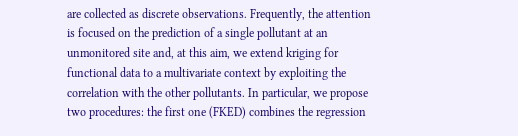are collected as discrete observations. Frequently, the attention is focused on the prediction of a single pollutant at an unmonitored site and, at this aim, we extend kriging for functional data to a multivariate context by exploiting the correlation with the other pollutants. In particular, we propose two procedures: the first one (FKED) combines the regression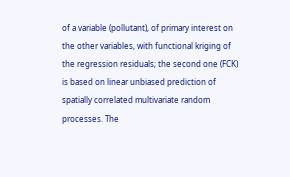of a variable (pollutant), of primary interest on the other variables, with functional kriging of the regression residuals; the second one (FCK) is based on linear unbiased prediction of spatially correlated multivariate random processes. The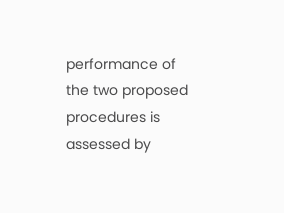performance of the two proposed procedures is assessed by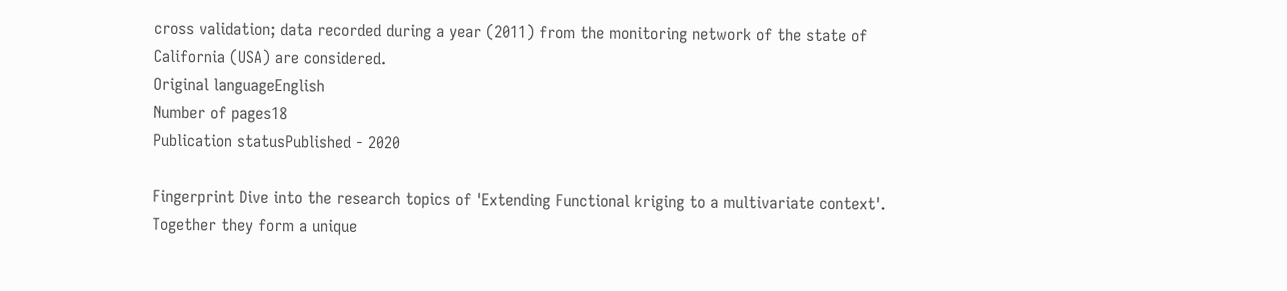cross validation; data recorded during a year (2011) from the monitoring network of the state of California (USA) are considered.
Original languageEnglish
Number of pages18
Publication statusPublished - 2020

Fingerprint Dive into the research topics of 'Extending Functional kriging to a multivariate context'. Together they form a unique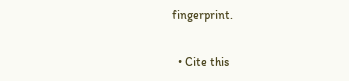fingerprint.

  • Cite this